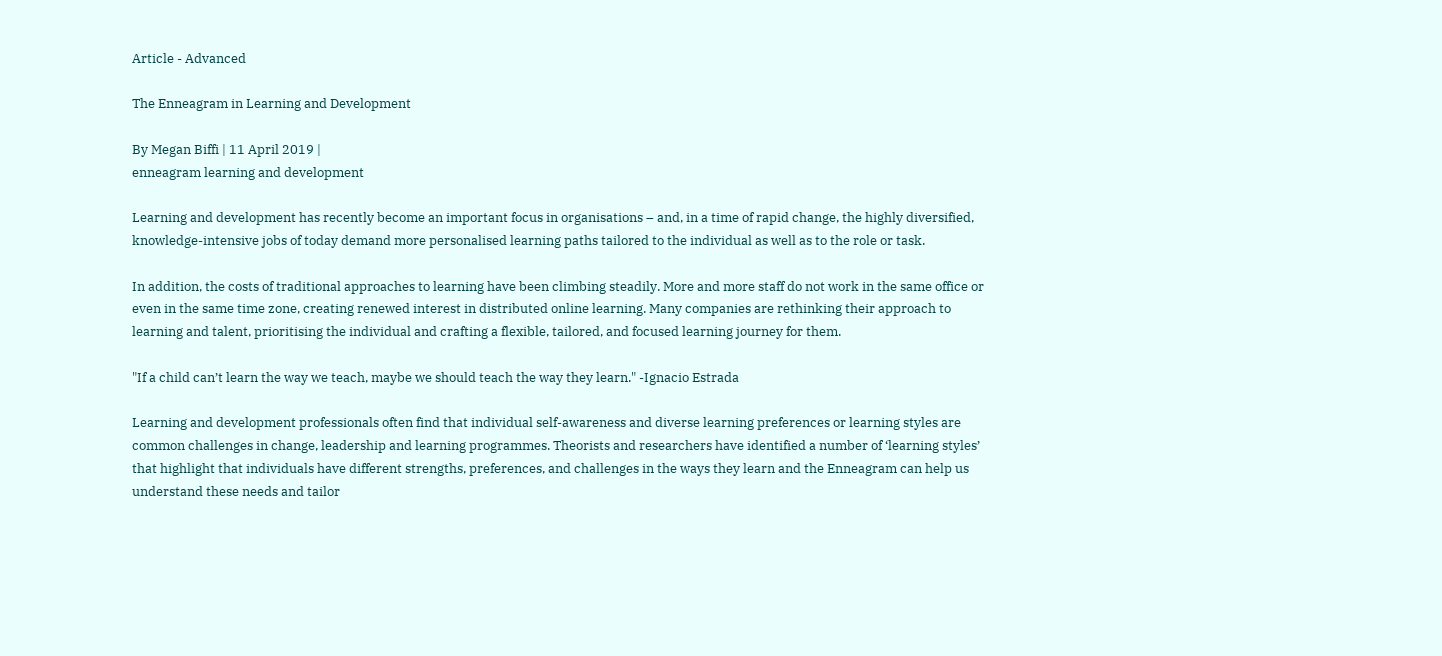Article - Advanced

The Enneagram in Learning and Development

By Megan Biffi | 11 April 2019 |
enneagram learning and development

Learning and development has recently become an important focus in organisations – and, in a time of rapid change, the highly diversified, knowledge-intensive jobs of today demand more personalised learning paths tailored to the individual as well as to the role or task.

In addition, the costs of traditional approaches to learning have been climbing steadily. More and more staff do not work in the same office or even in the same time zone, creating renewed interest in distributed online learning. Many companies are rethinking their approach to learning and talent, prioritising the individual and crafting a flexible, tailored, and focused learning journey for them.

"If a child can’t learn the way we teach, maybe we should teach the way they learn." -Ignacio Estrada

Learning and development professionals often find that individual self-awareness and diverse learning preferences or learning styles are common challenges in change, leadership and learning programmes. Theorists and researchers have identified a number of ‘learning styles’ that highlight that individuals have different strengths, preferences, and challenges in the ways they learn and the Enneagram can help us understand these needs and tailor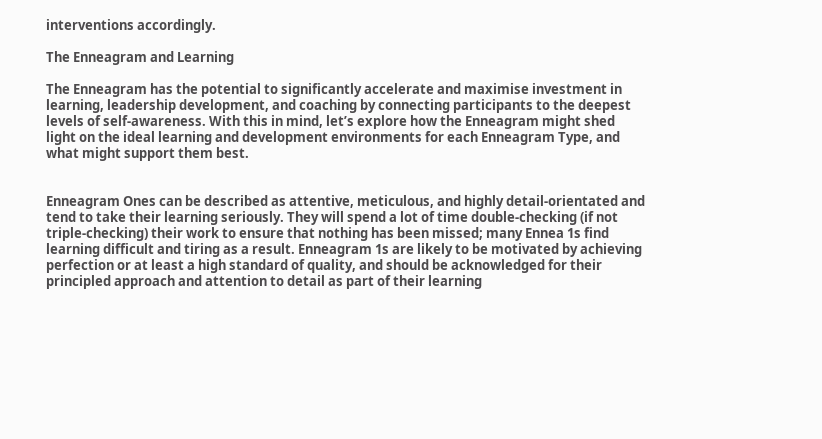interventions accordingly.

The Enneagram and Learning

The Enneagram has the potential to significantly accelerate and maximise investment in learning, leadership development, and coaching by connecting participants to the deepest levels of self-awareness. With this in mind, let’s explore how the Enneagram might shed light on the ideal learning and development environments for each Enneagram Type, and what might support them best.


Enneagram Ones can be described as attentive, meticulous, and highly detail-orientated and tend to take their learning seriously. They will spend a lot of time double-checking (if not triple-checking) their work to ensure that nothing has been missed; many Ennea 1s find learning difficult and tiring as a result. Enneagram 1s are likely to be motivated by achieving perfection or at least a high standard of quality, and should be acknowledged for their principled approach and attention to detail as part of their learning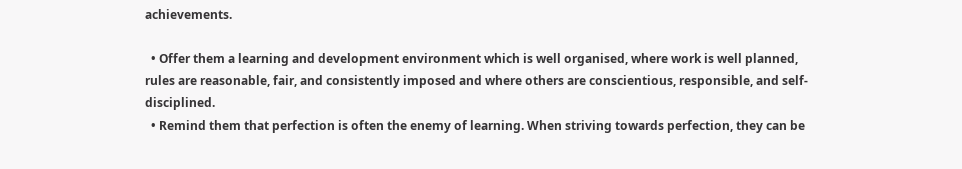achievements.

  • Offer them a learning and development environment which is well organised, where work is well planned, rules are reasonable, fair, and consistently imposed and where others are conscientious, responsible, and self-disciplined.
  • Remind them that perfection is often the enemy of learning. When striving towards perfection, they can be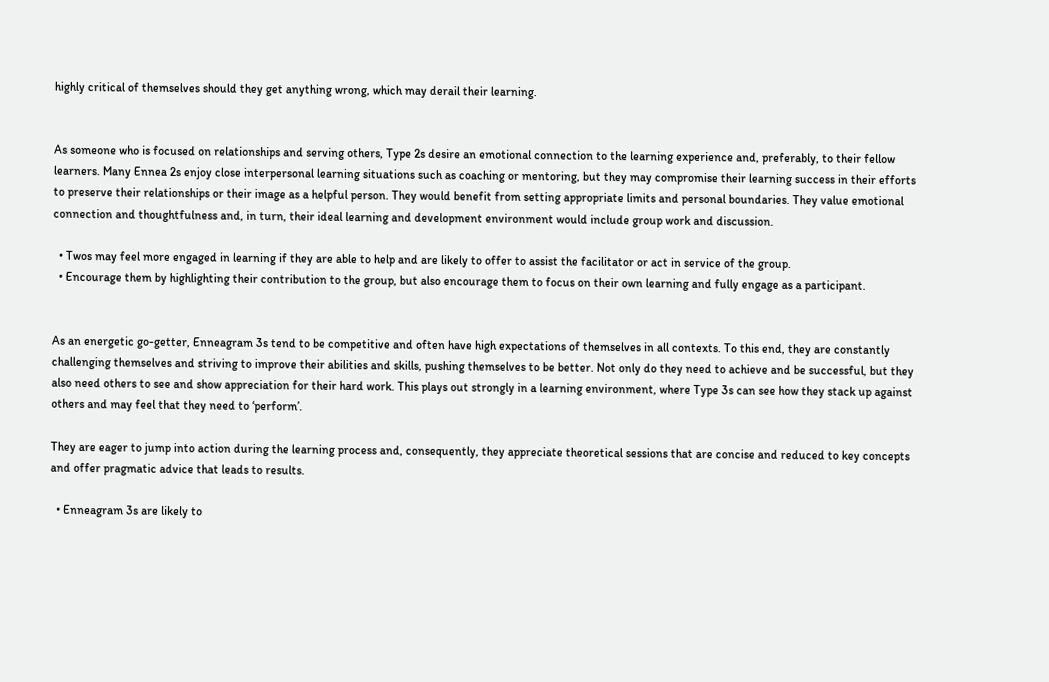highly critical of themselves should they get anything wrong, which may derail their learning.


As someone who is focused on relationships and serving others, Type 2s desire an emotional connection to the learning experience and, preferably, to their fellow learners. Many Ennea 2s enjoy close interpersonal learning situations such as coaching or mentoring, but they may compromise their learning success in their efforts to preserve their relationships or their image as a helpful person. They would benefit from setting appropriate limits and personal boundaries. They value emotional connection and thoughtfulness and, in turn, their ideal learning and development environment would include group work and discussion.

  • Twos may feel more engaged in learning if they are able to help and are likely to offer to assist the facilitator or act in service of the group.
  • Encourage them by highlighting their contribution to the group, but also encourage them to focus on their own learning and fully engage as a participant.


As an energetic go-getter, Enneagram 3s tend to be competitive and often have high expectations of themselves in all contexts. To this end, they are constantly challenging themselves and striving to improve their abilities and skills, pushing themselves to be better. Not only do they need to achieve and be successful, but they also need others to see and show appreciation for their hard work. This plays out strongly in a learning environment, where Type 3s can see how they stack up against others and may feel that they need to ‘perform’.

They are eager to jump into action during the learning process and, consequently, they appreciate theoretical sessions that are concise and reduced to key concepts and offer pragmatic advice that leads to results.

  • Enneagram 3s are likely to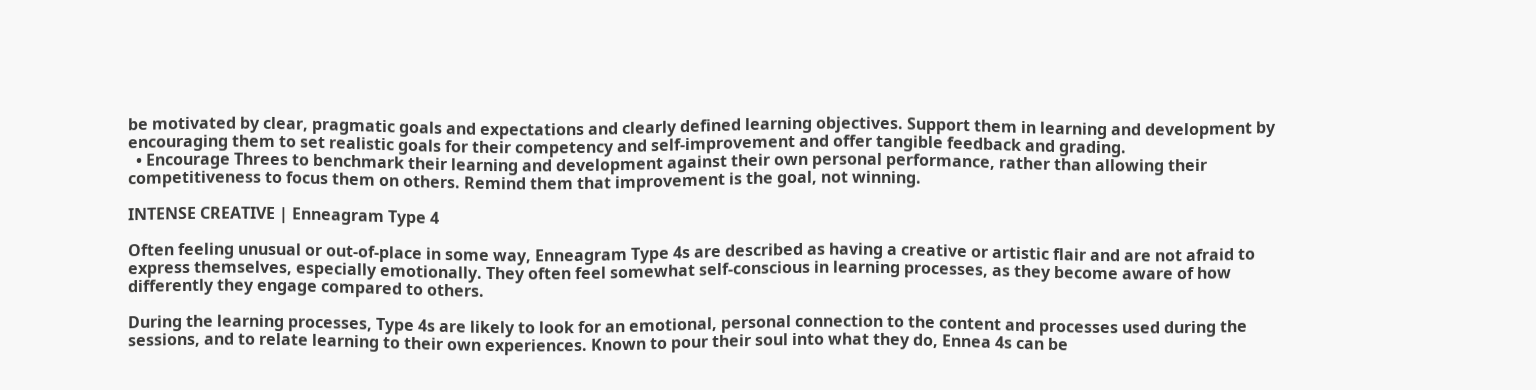be motivated by clear, pragmatic goals and expectations and clearly defined learning objectives. Support them in learning and development by encouraging them to set realistic goals for their competency and self-improvement and offer tangible feedback and grading.
  • Encourage Threes to benchmark their learning and development against their own personal performance, rather than allowing their competitiveness to focus them on others. Remind them that improvement is the goal, not winning.

INTENSE CREATIVE | Enneagram Type 4

Often feeling unusual or out-of-place in some way, Enneagram Type 4s are described as having a creative or artistic flair and are not afraid to express themselves, especially emotionally. They often feel somewhat self-conscious in learning processes, as they become aware of how differently they engage compared to others.

During the learning processes, Type 4s are likely to look for an emotional, personal connection to the content and processes used during the sessions, and to relate learning to their own experiences. Known to pour their soul into what they do, Ennea 4s can be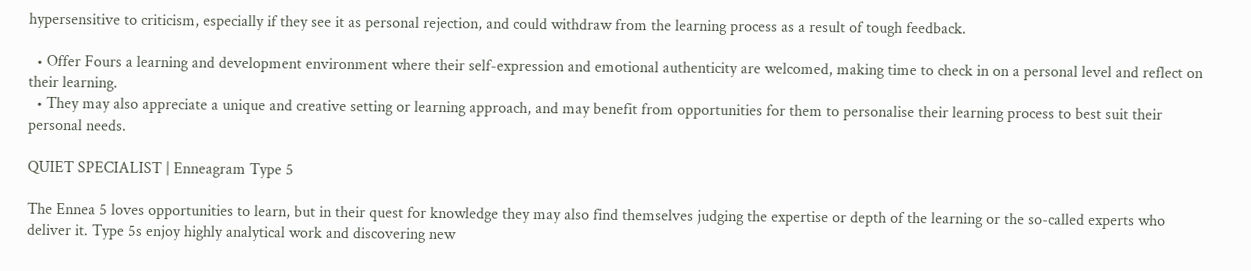hypersensitive to criticism, especially if they see it as personal rejection, and could withdraw from the learning process as a result of tough feedback.

  • Offer Fours a learning and development environment where their self-expression and emotional authenticity are welcomed, making time to check in on a personal level and reflect on their learning.
  • They may also appreciate a unique and creative setting or learning approach, and may benefit from opportunities for them to personalise their learning process to best suit their personal needs.

QUIET SPECIALIST | Enneagram Type 5

The Ennea 5 loves opportunities to learn, but in their quest for knowledge they may also find themselves judging the expertise or depth of the learning or the so-called experts who deliver it. Type 5s enjoy highly analytical work and discovering new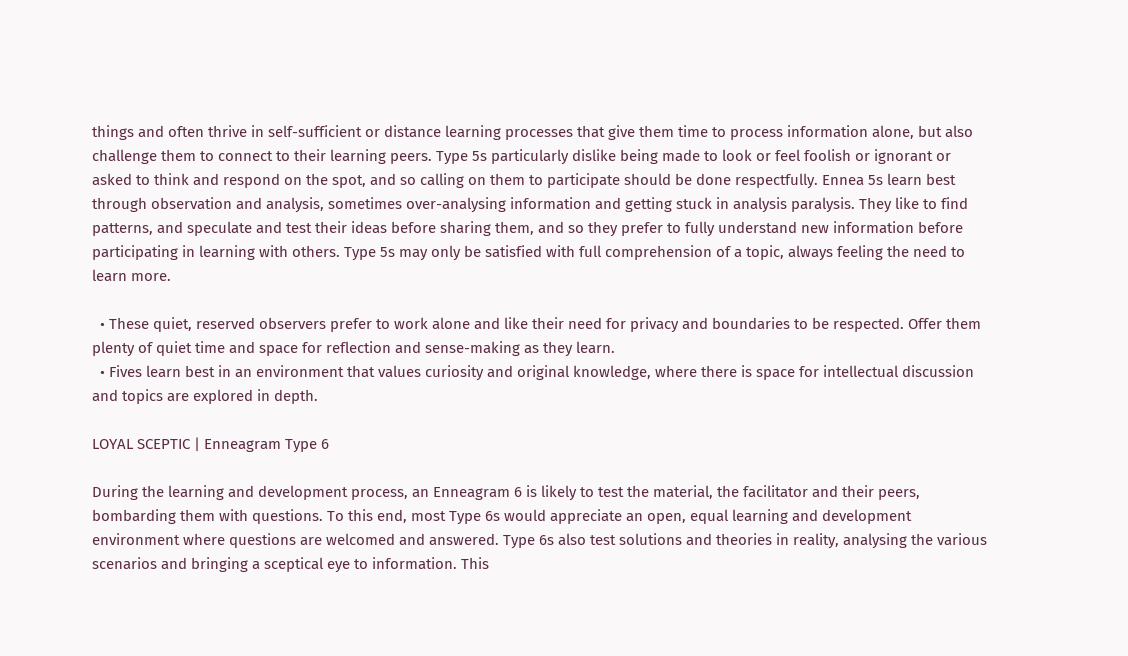things and often thrive in self-sufficient or distance learning processes that give them time to process information alone, but also challenge them to connect to their learning peers. Type 5s particularly dislike being made to look or feel foolish or ignorant or asked to think and respond on the spot, and so calling on them to participate should be done respectfully. Ennea 5s learn best through observation and analysis, sometimes over-analysing information and getting stuck in analysis paralysis. They like to find patterns, and speculate and test their ideas before sharing them, and so they prefer to fully understand new information before participating in learning with others. Type 5s may only be satisfied with full comprehension of a topic, always feeling the need to learn more.

  • These quiet, reserved observers prefer to work alone and like their need for privacy and boundaries to be respected. Offer them plenty of quiet time and space for reflection and sense-making as they learn.
  • Fives learn best in an environment that values curiosity and original knowledge, where there is space for intellectual discussion and topics are explored in depth.

LOYAL SCEPTIC | Enneagram Type 6

During the learning and development process, an Enneagram 6 is likely to test the material, the facilitator and their peers, bombarding them with questions. To this end, most Type 6s would appreciate an open, equal learning and development environment where questions are welcomed and answered. Type 6s also test solutions and theories in reality, analysing the various scenarios and bringing a sceptical eye to information. This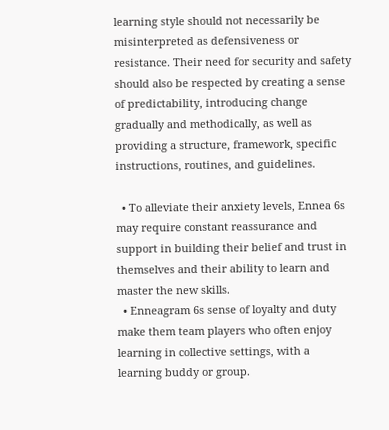learning style should not necessarily be misinterpreted as defensiveness or resistance. Their need for security and safety should also be respected by creating a sense of predictability, introducing change gradually and methodically, as well as providing a structure, framework, specific instructions, routines, and guidelines.

  • To alleviate their anxiety levels, Ennea 6s may require constant reassurance and support in building their belief and trust in themselves and their ability to learn and master the new skills.
  • Enneagram 6s sense of loyalty and duty make them team players who often enjoy learning in collective settings, with a learning buddy or group.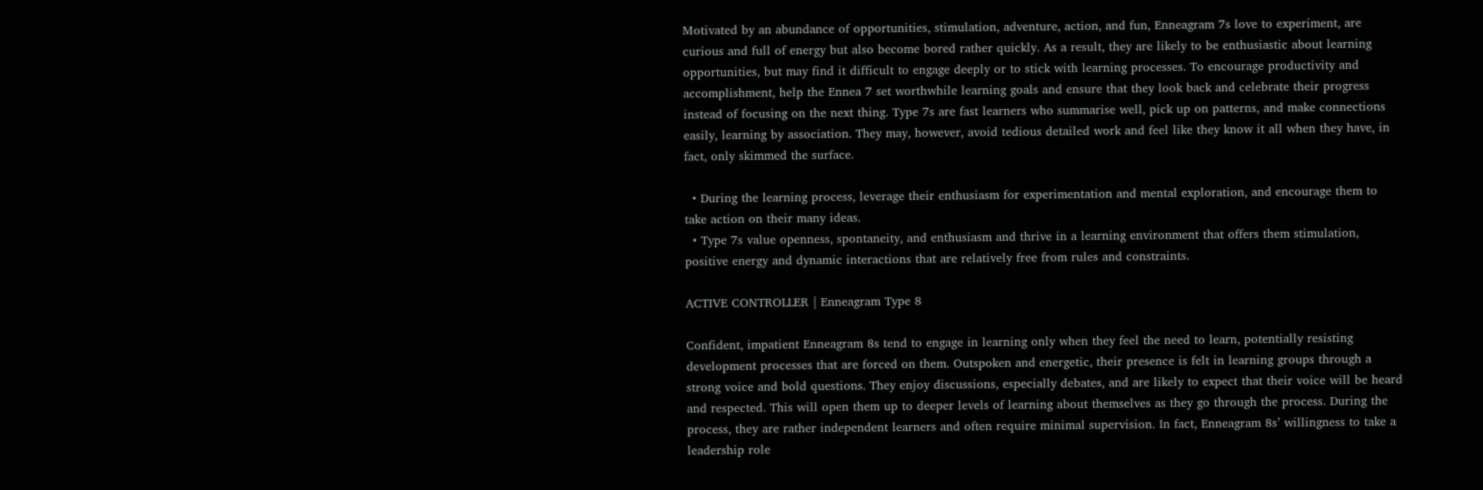Motivated by an abundance of opportunities, stimulation, adventure, action, and fun, Enneagram 7s love to experiment, are curious and full of energy but also become bored rather quickly. As a result, they are likely to be enthusiastic about learning opportunities, but may find it difficult to engage deeply or to stick with learning processes. To encourage productivity and accomplishment, help the Ennea 7 set worthwhile learning goals and ensure that they look back and celebrate their progress instead of focusing on the next thing. Type 7s are fast learners who summarise well, pick up on patterns, and make connections easily, learning by association. They may, however, avoid tedious detailed work and feel like they know it all when they have, in fact, only skimmed the surface.

  • During the learning process, leverage their enthusiasm for experimentation and mental exploration, and encourage them to take action on their many ideas.
  • Type 7s value openness, spontaneity, and enthusiasm and thrive in a learning environment that offers them stimulation, positive energy and dynamic interactions that are relatively free from rules and constraints.

ACTIVE CONTROLLER | Enneagram Type 8

Confident, impatient Enneagram 8s tend to engage in learning only when they feel the need to learn, potentially resisting development processes that are forced on them. Outspoken and energetic, their presence is felt in learning groups through a strong voice and bold questions. They enjoy discussions, especially debates, and are likely to expect that their voice will be heard and respected. This will open them up to deeper levels of learning about themselves as they go through the process. During the process, they are rather independent learners and often require minimal supervision. In fact, Enneagram 8s’ willingness to take a leadership role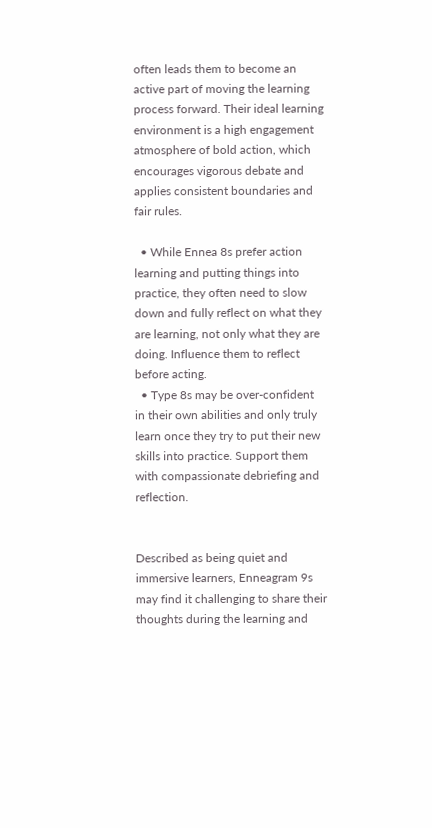often leads them to become an active part of moving the learning process forward. Their ideal learning environment is a high engagement atmosphere of bold action, which encourages vigorous debate and applies consistent boundaries and fair rules.

  • While Ennea 8s prefer action learning and putting things into practice, they often need to slow down and fully reflect on what they are learning, not only what they are doing. Influence them to reflect before acting.
  • Type 8s may be over-confident in their own abilities and only truly learn once they try to put their new skills into practice. Support them with compassionate debriefing and reflection.


Described as being quiet and immersive learners, Enneagram 9s may find it challenging to share their thoughts during the learning and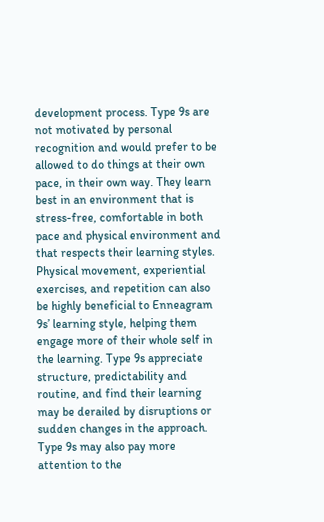development process. Type 9s are not motivated by personal recognition and would prefer to be allowed to do things at their own pace, in their own way. They learn best in an environment that is stress-free, comfortable in both pace and physical environment and that respects their learning styles. Physical movement, experiential exercises, and repetition can also be highly beneficial to Enneagram 9s’ learning style, helping them engage more of their whole self in the learning. Type 9s appreciate structure, predictability and routine, and find their learning may be derailed by disruptions or sudden changes in the approach. Type 9s may also pay more attention to the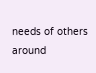needs of others around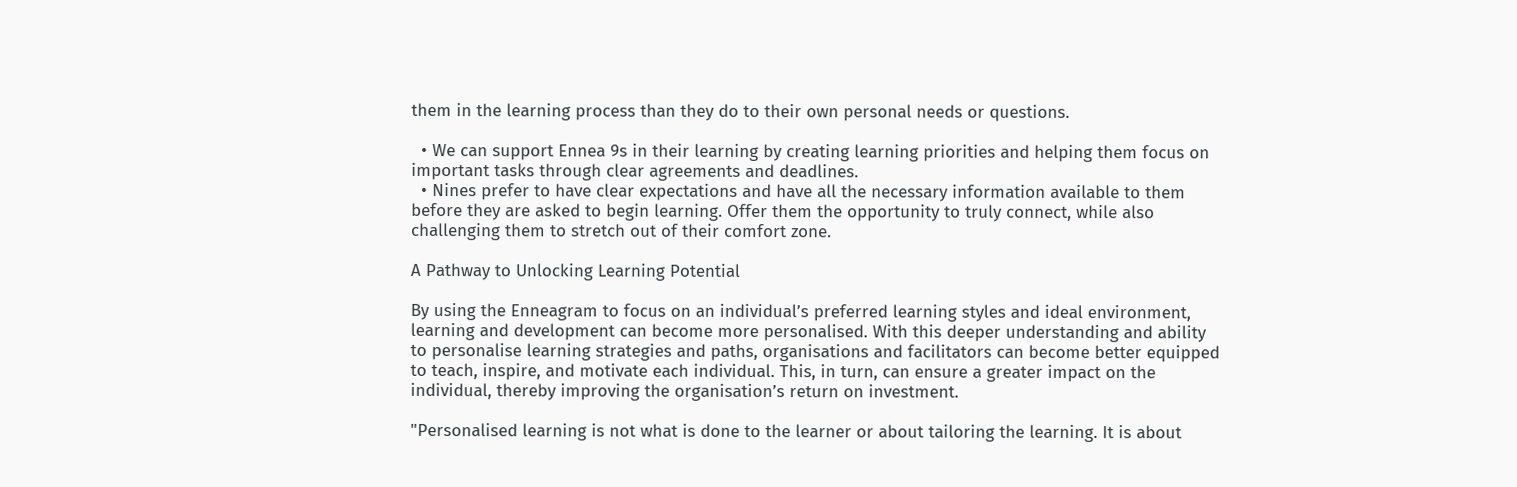them in the learning process than they do to their own personal needs or questions.

  • We can support Ennea 9s in their learning by creating learning priorities and helping them focus on important tasks through clear agreements and deadlines.
  • Nines prefer to have clear expectations and have all the necessary information available to them before they are asked to begin learning. Offer them the opportunity to truly connect, while also challenging them to stretch out of their comfort zone.

A Pathway to Unlocking Learning Potential

By using the Enneagram to focus on an individual’s preferred learning styles and ideal environment, learning and development can become more personalised. With this deeper understanding and ability to personalise learning strategies and paths, organisations and facilitators can become better equipped to teach, inspire, and motivate each individual. This, in turn, can ensure a greater impact on the individual, thereby improving the organisation’s return on investment.

"Personalised learning is not what is done to the learner or about tailoring the learning. It is about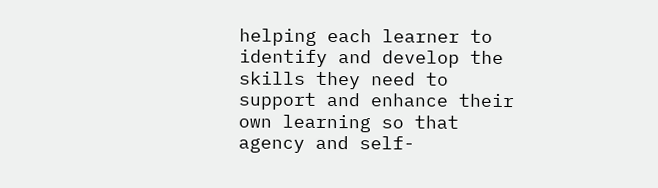helping each learner to identify and develop the skills they need to support and enhance their own learning so that agency and self-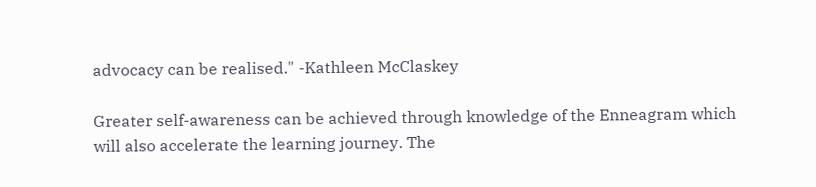advocacy can be realised." -Kathleen McClaskey

Greater self-awareness can be achieved through knowledge of the Enneagram which will also accelerate the learning journey. The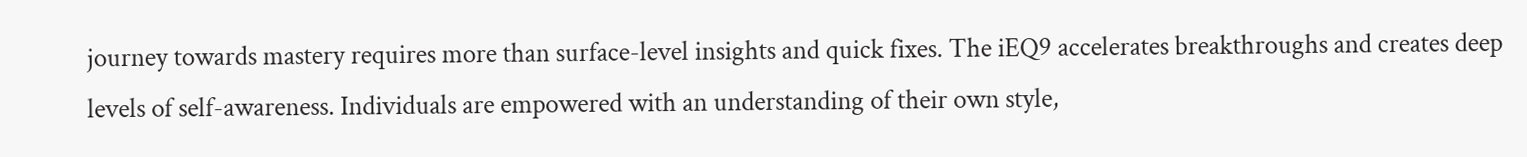journey towards mastery requires more than surface-level insights and quick fixes. The iEQ9 accelerates breakthroughs and creates deep levels of self-awareness. Individuals are empowered with an understanding of their own style,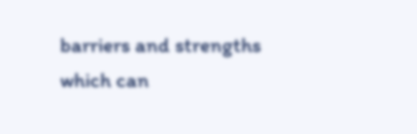barriers and strengths which can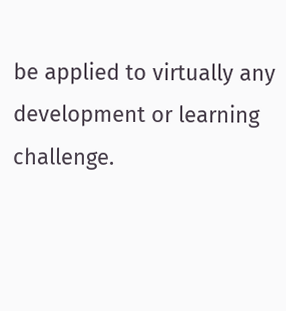be applied to virtually any development or learning challenge.